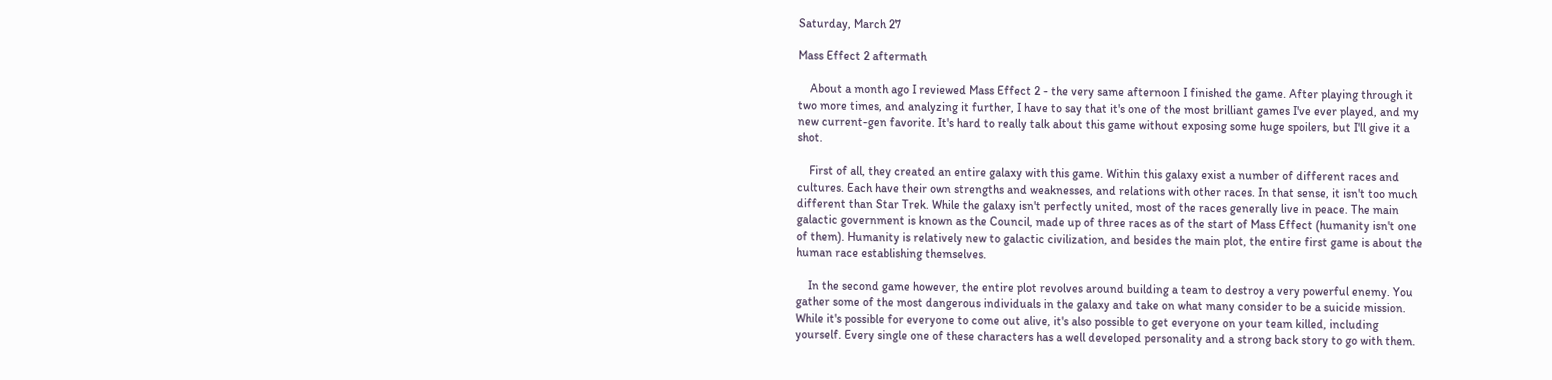Saturday, March 27

Mass Effect 2 aftermath

    About a month ago I reviewed Mass Effect 2 - the very same afternoon I finished the game. After playing through it two more times, and analyzing it further, I have to say that it's one of the most brilliant games I've ever played, and my new current-gen favorite. It's hard to really talk about this game without exposing some huge spoilers, but I'll give it a shot.

    First of all, they created an entire galaxy with this game. Within this galaxy exist a number of different races and cultures. Each have their own strengths and weaknesses, and relations with other races. In that sense, it isn't too much different than Star Trek. While the galaxy isn't perfectly united, most of the races generally live in peace. The main galactic government is known as the Council, made up of three races as of the start of Mass Effect (humanity isn't one of them). Humanity is relatively new to galactic civilization, and besides the main plot, the entire first game is about the human race establishing themselves.

    In the second game however, the entire plot revolves around building a team to destroy a very powerful enemy. You gather some of the most dangerous individuals in the galaxy and take on what many consider to be a suicide mission. While it's possible for everyone to come out alive, it's also possible to get everyone on your team killed, including yourself. Every single one of these characters has a well developed personality and a strong back story to go with them.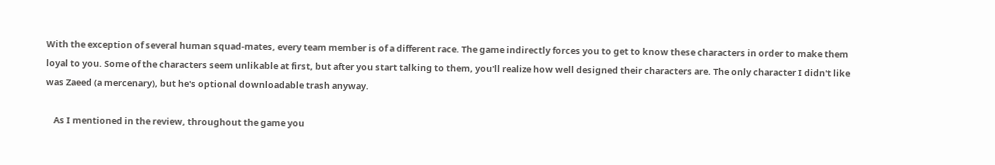With the exception of several human squad-mates, every team member is of a different race. The game indirectly forces you to get to know these characters in order to make them loyal to you. Some of the characters seem unlikable at first, but after you start talking to them, you'll realize how well designed their characters are. The only character I didn't like was Zaeed (a mercenary), but he's optional downloadable trash anyway.

    As I mentioned in the review, throughout the game you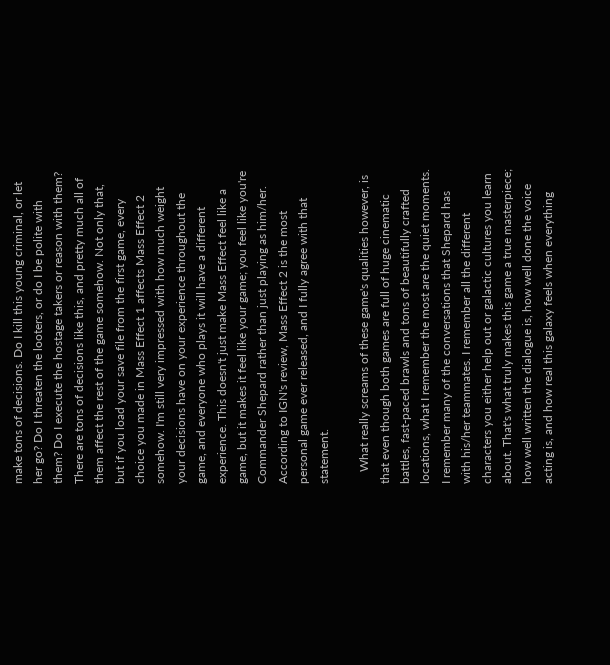make tons of decisions. Do I kill this young criminal, or let her go? Do I threaten the looters, or do I be polite with them? Do I execute the hostage takers or reason with them? There are tons of decisions like this, and pretty much all of them affect the rest of the game somehow. Not only that, but if you load your save file from the first game, every choice you made in Mass Effect 1 affects Mass Effect 2 somehow. I'm still very impressed with how much weight your decisions have on your experience throughout the game, and everyone who plays it will have a different experience. This doesn't just make Mass Effect feel like a game, but it makes it feel like your game; you feel like you're Commander Shepard rather than just playing as him/her. According to IGN's review, Mass Effect 2 is the most personal game ever released, and I fully agree with that statement.

    What really screams of these game's qualities however, is that even though both games are full of huge cinematic battles, fast-paced brawls and tons of beautifully crafted locations, what I remember the most are the quiet moments. I remember many of the conversations that Shepard has with his/her teammates. I remember all the different characters you either help out or galactic cultures you learn about. That's what truly makes this game a true masterpiece; how well written the dialogue is, how well done the voice acting is, and how real this galaxy feels when everything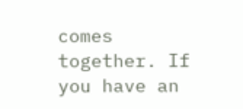comes together. If you have an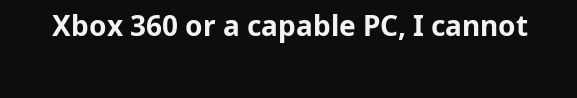Xbox 360 or a capable PC, I cannot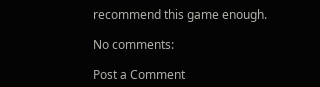recommend this game enough.

No comments:

Post a Comment